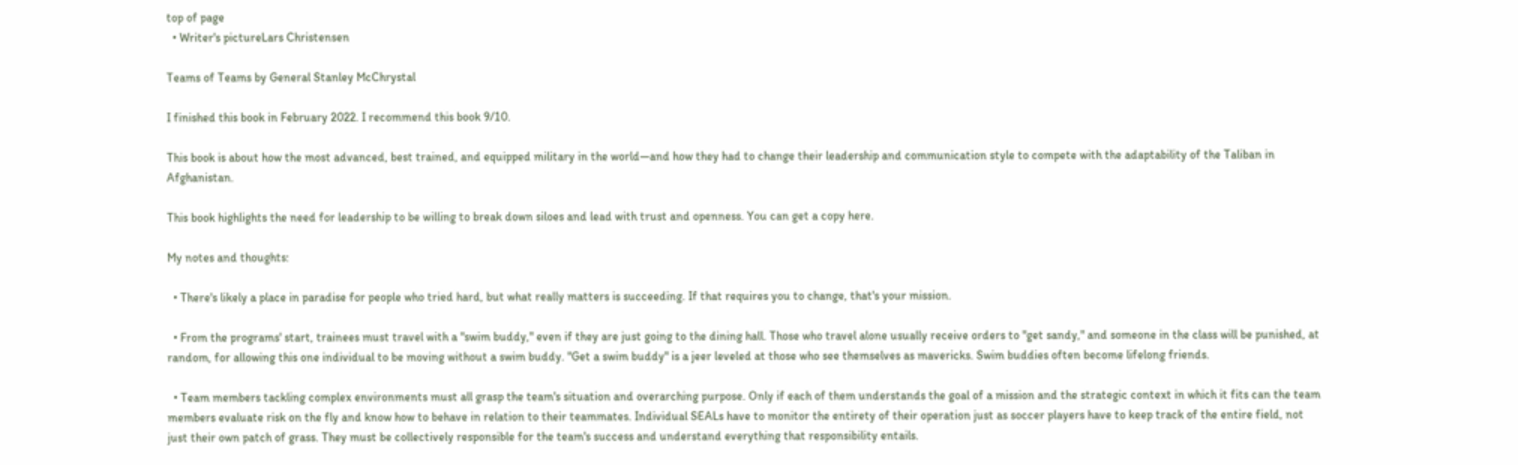top of page
  • Writer's pictureLars Christensen

Teams of Teams by General Stanley McChrystal

I finished this book in February 2022. I recommend this book 9/10.

This book is about how the most advanced, best trained, and equipped military in the world—and how they had to change their leadership and communication style to compete with the adaptability of the Taliban in Afghanistan.

This book highlights the need for leadership to be willing to break down siloes and lead with trust and openness. You can get a copy here.

My notes and thoughts:

  • There's likely a place in paradise for people who tried hard, but what really matters is succeeding. If that requires you to change, that's your mission.

  • From the programs' start, trainees must travel with a "swim buddy," even if they are just going to the dining hall. Those who travel alone usually receive orders to "get sandy," and someone in the class will be punished, at random, for allowing this one individual to be moving without a swim buddy. "Get a swim buddy" is a jeer leveled at those who see themselves as mavericks. Swim buddies often become lifelong friends.

  • Team members tackling complex environments must all grasp the team's situation and overarching purpose. Only if each of them understands the goal of a mission and the strategic context in which it fits can the team members evaluate risk on the fly and know how to behave in relation to their teammates. Individual SEALs have to monitor the entirety of their operation just as soccer players have to keep track of the entire field, not just their own patch of grass. They must be collectively responsible for the team's success and understand everything that responsibility entails.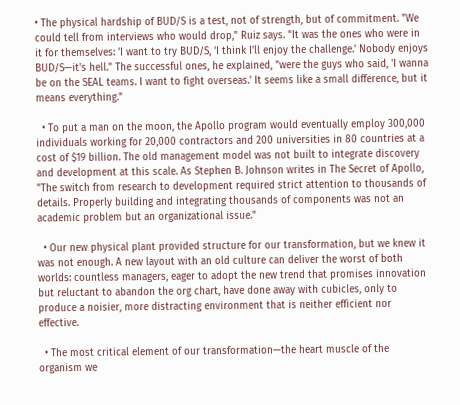• The physical hardship of BUD/S is a test, not of strength, but of commitment. "We could tell from interviews who would drop," Ruiz says. "It was the ones who were in it for themselves: 'I want to try BUD/S, 'I think I'll enjoy the challenge.' Nobody enjoys BUD/S—it's hell." The successful ones, he explained, "were the guys who said, 'I wanna be on the SEAL teams. I want to fight overseas.' It seems like a small difference, but it means everything."

  • To put a man on the moon, the Apollo program would eventually employ 300,000 individuals working for 20,000 contractors and 200 universities in 80 countries at a cost of $19 billion. The old management model was not built to integrate discovery and development at this scale. As Stephen B. Johnson writes in The Secret of Apollo, "The switch from research to development required strict attention to thousands of details. Properly building and integrating thousands of components was not an academic problem but an organizational issue."

  • Our new physical plant provided structure for our transformation, but we knew it was not enough. A new layout with an old culture can deliver the worst of both worlds: countless managers, eager to adopt the new trend that promises innovation but reluctant to abandon the org chart, have done away with cubicles, only to produce a noisier, more distracting environment that is neither efficient nor effective.

  • The most critical element of our transformation—the heart muscle of the organism we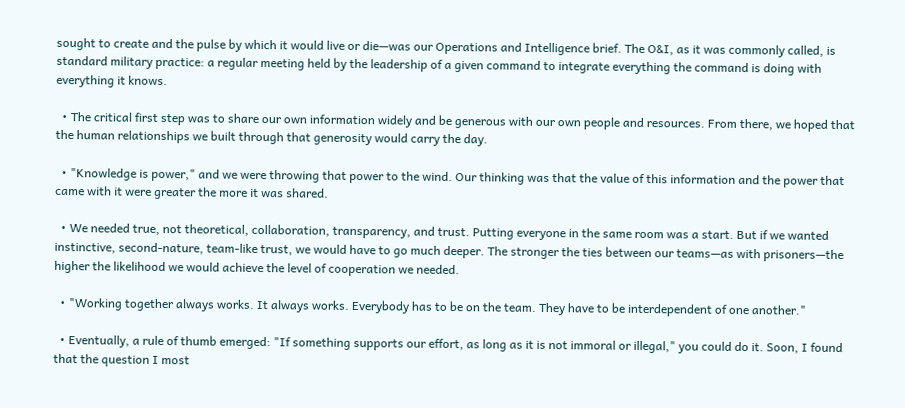sought to create and the pulse by which it would live or die—was our Operations and Intelligence brief. The O&I, as it was commonly called, is standard military practice: a regular meeting held by the leadership of a given command to integrate everything the command is doing with everything it knows.

  • The critical first step was to share our own information widely and be generous with our own people and resources. From there, we hoped that the human relationships we built through that generosity would carry the day.

  • "Knowledge is power," and we were throwing that power to the wind. Our thinking was that the value of this information and the power that came with it were greater the more it was shared.

  • We needed true, not theoretical, collaboration, transparency, and trust. Putting everyone in the same room was a start. But if we wanted instinctive, second-nature, team-like trust, we would have to go much deeper. The stronger the ties between our teams—as with prisoners—the higher the likelihood we would achieve the level of cooperation we needed.

  • "Working together always works. It always works. Everybody has to be on the team. They have to be interdependent of one another."

  • Eventually, a rule of thumb emerged: "If something supports our effort, as long as it is not immoral or illegal," you could do it. Soon, I found that the question I most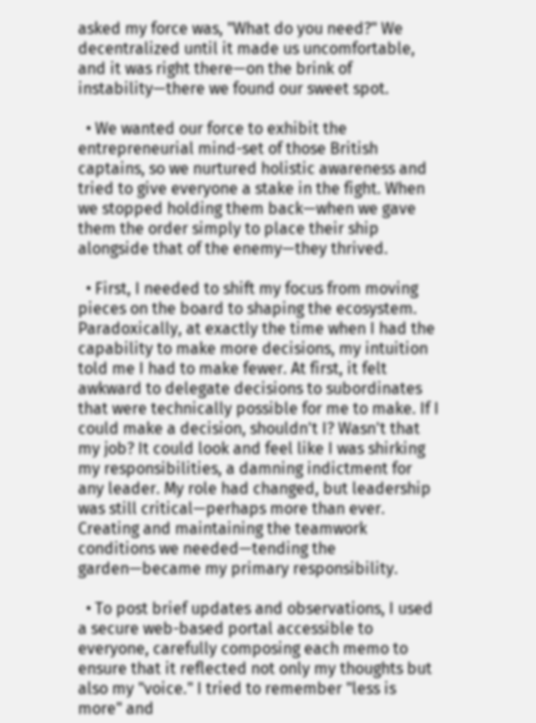asked my force was, "What do you need?" We decentralized until it made us uncomfortable, and it was right there—on the brink of instability—there we found our sweet spot.

  • We wanted our force to exhibit the entrepreneurial mind-set of those British captains, so we nurtured holistic awareness and tried to give everyone a stake in the fight. When we stopped holding them back—when we gave them the order simply to place their ship alongside that of the enemy—they thrived.

  • First, I needed to shift my focus from moving pieces on the board to shaping the ecosystem. Paradoxically, at exactly the time when I had the capability to make more decisions, my intuition told me I had to make fewer. At first, it felt awkward to delegate decisions to subordinates that were technically possible for me to make. If I could make a decision, shouldn't I? Wasn't that my job? It could look and feel like I was shirking my responsibilities, a damning indictment for any leader. My role had changed, but leadership was still critical—perhaps more than ever. Creating and maintaining the teamwork conditions we needed—tending the garden—became my primary responsibility.

  • To post brief updates and observations, I used a secure web-based portal accessible to everyone, carefully composing each memo to ensure that it reflected not only my thoughts but also my "voice." I tried to remember "less is more" and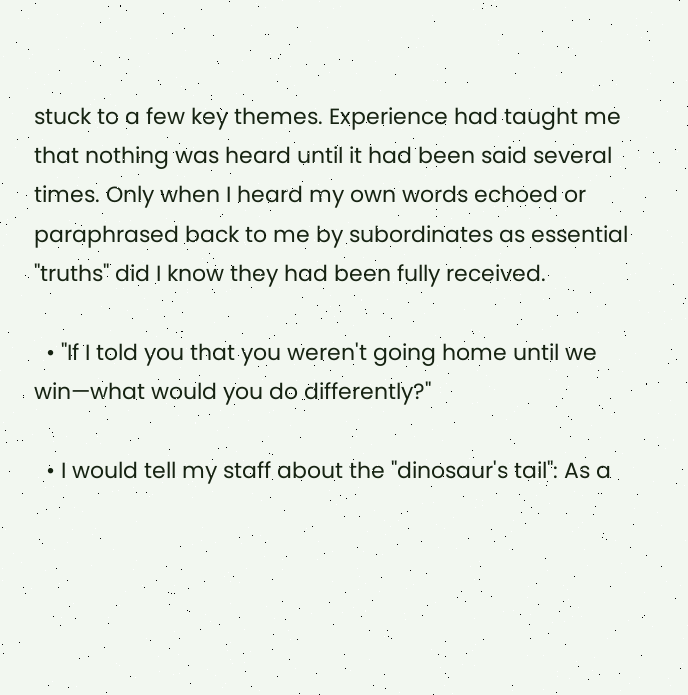stuck to a few key themes. Experience had taught me that nothing was heard until it had been said several times. Only when I heard my own words echoed or paraphrased back to me by subordinates as essential "truths" did I know they had been fully received.

  • "If I told you that you weren't going home until we win—what would you do differently?"

  • I would tell my staff about the "dinosaur's tail": As a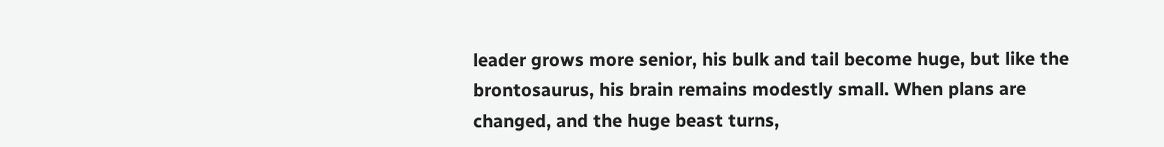leader grows more senior, his bulk and tail become huge, but like the brontosaurus, his brain remains modestly small. When plans are changed, and the huge beast turns,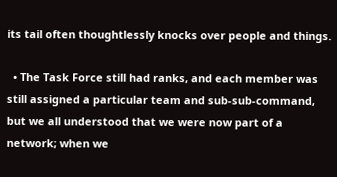its tail often thoughtlessly knocks over people and things.

  • The Task Force still had ranks, and each member was still assigned a particular team and sub-sub-command, but we all understood that we were now part of a network; when we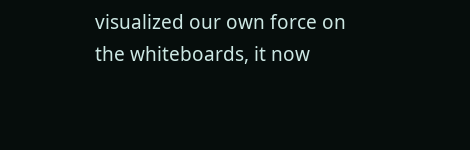visualized our own force on the whiteboards, it now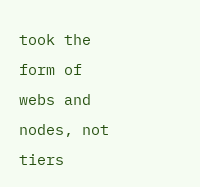took the form of webs and nodes, not tiers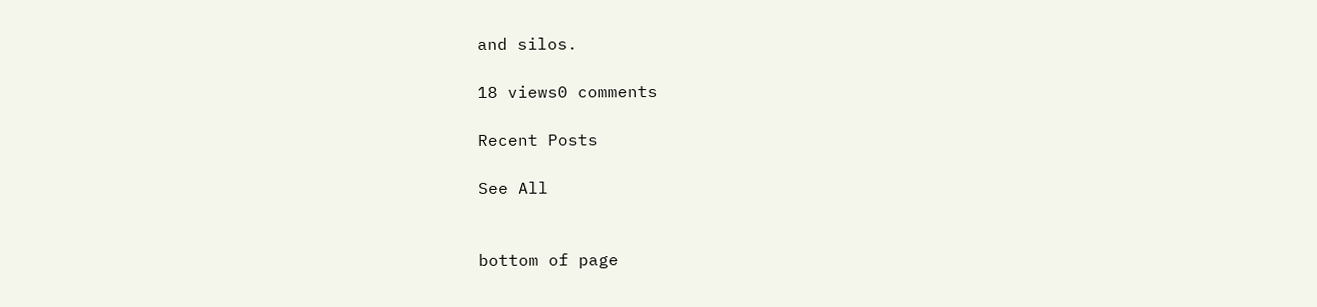and silos.

18 views0 comments

Recent Posts

See All


bottom of page